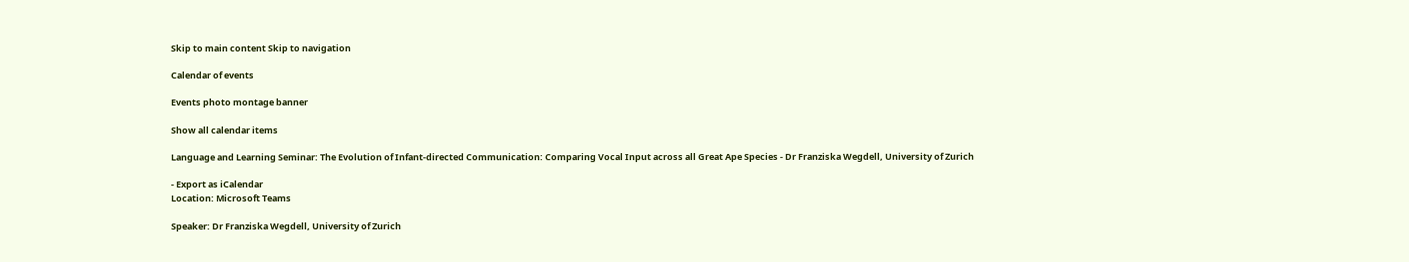Skip to main content Skip to navigation

Calendar of events

Events photo montage banner

Show all calendar items

Language and Learning Seminar: The Evolution of Infant-directed Communication: Comparing Vocal Input across all Great Ape Species - Dr Franziska Wegdell, University of Zurich

- Export as iCalendar
Location: Microsoft Teams

Speaker: Dr Franziska Wegdell, University of Zurich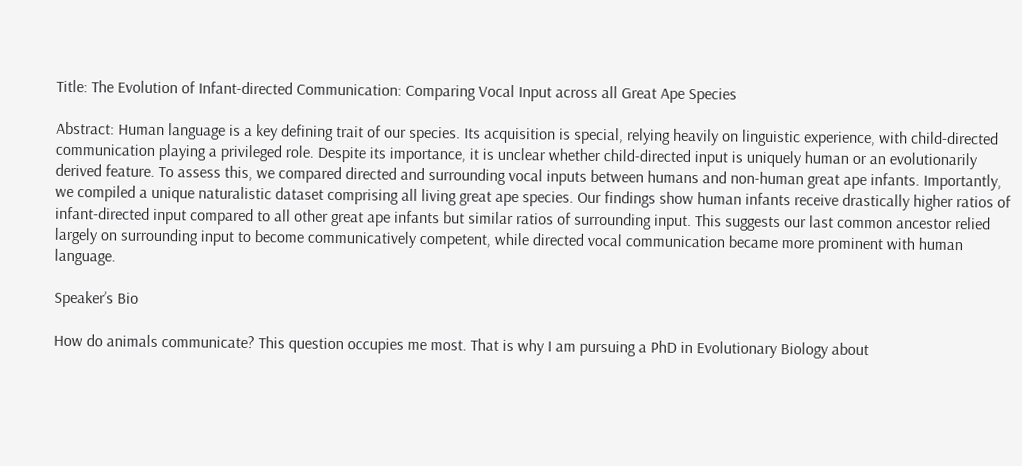Title: The Evolution of Infant-directed Communication: Comparing Vocal Input across all Great Ape Species

Abstract: Human language is a key defining trait of our species. Its acquisition is special, relying heavily on linguistic experience, with child-directed communication playing a privileged role. Despite its importance, it is unclear whether child-directed input is uniquely human or an evolutionarily derived feature. To assess this, we compared directed and surrounding vocal inputs between humans and non-human great ape infants. Importantly, we compiled a unique naturalistic dataset comprising all living great ape species. Our findings show human infants receive drastically higher ratios of infant-directed input compared to all other great ape infants but similar ratios of surrounding input. This suggests our last common ancestor relied largely on surrounding input to become communicatively competent, while directed vocal communication became more prominent with human language.

Speaker’s Bio

How do animals communicate? This question occupies me most. That is why I am pursuing a PhD in Evolutionary Biology about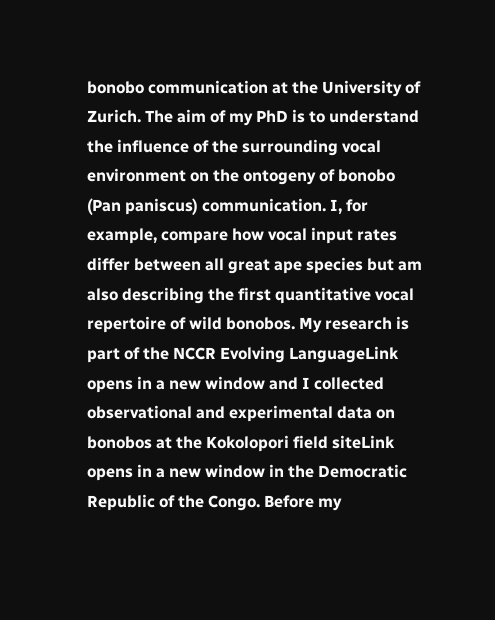bonobo communication at the University of Zurich. The aim of my PhD is to understand the influence of the surrounding vocal environment on the ontogeny of bonobo (Pan paniscus) communication. I, for example, compare how vocal input rates differ between all great ape species but am also describing the first quantitative vocal repertoire of wild bonobos. My research is part of the NCCR Evolving LanguageLink opens in a new window and I collected observational and experimental data on bonobos at the Kokolopori field siteLink opens in a new window in the Democratic Republic of the Congo. Before my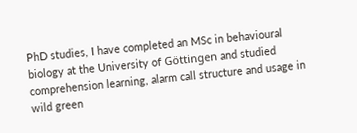PhD studies, I have completed an MSc in behavioural biology at the University of Göttingen and studied comprehension learning, alarm call structure and usage in wild green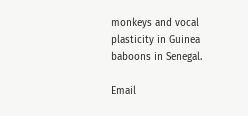monkeys and vocal plasticity in Guinea baboons in Senegal.

Email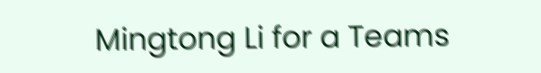Mingtong Li for a Teams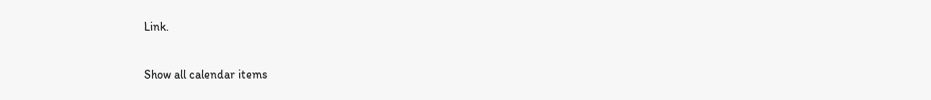Link.

Show all calendar items